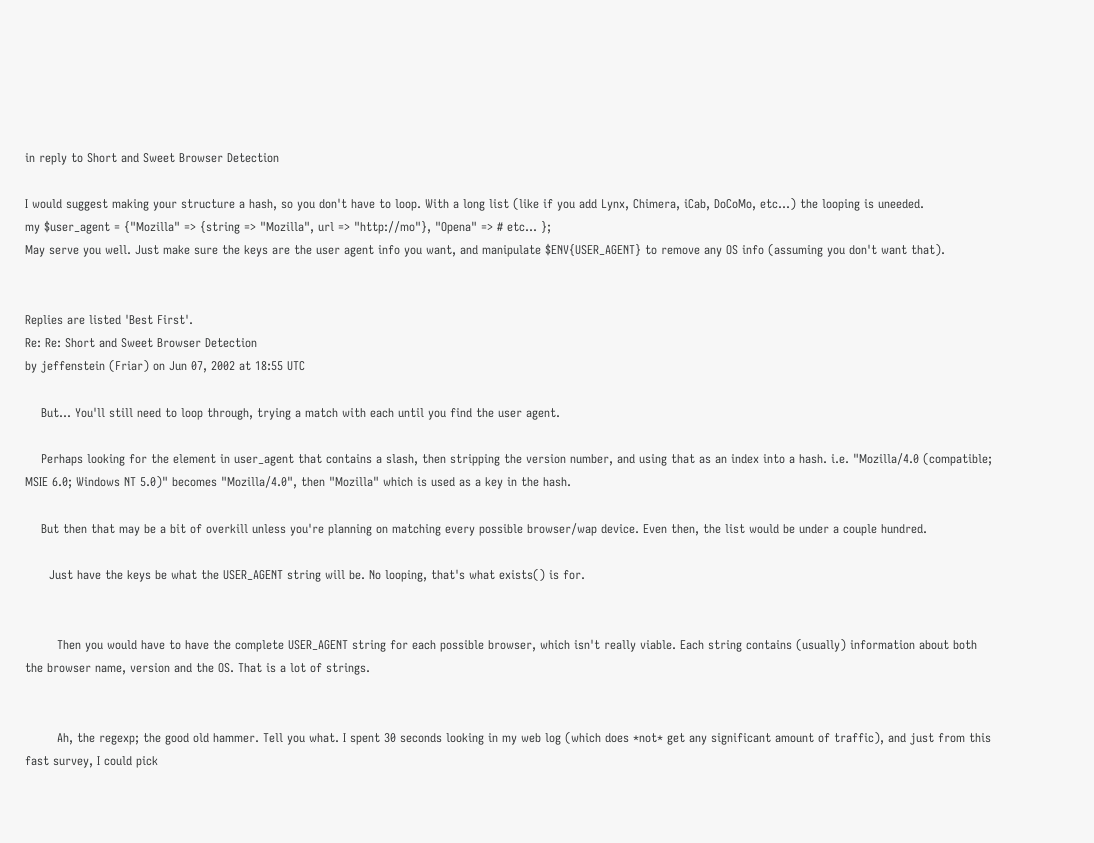in reply to Short and Sweet Browser Detection

I would suggest making your structure a hash, so you don't have to loop. With a long list (like if you add Lynx, Chimera, iCab, DoCoMo, etc...) the looping is uneeded.
my $user_agent = {"Mozilla" => {string => "Mozilla", url => "http://mo"}, "Opena" => # etc... };
May serve you well. Just make sure the keys are the user agent info you want, and manipulate $ENV{USER_AGENT} to remove any OS info (assuming you don't want that).


Replies are listed 'Best First'.
Re: Re: Short and Sweet Browser Detection
by jeffenstein (Friar) on Jun 07, 2002 at 18:55 UTC

    But... You'll still need to loop through, trying a match with each until you find the user agent.

    Perhaps looking for the element in user_agent that contains a slash, then stripping the version number, and using that as an index into a hash. i.e. "Mozilla/4.0 (compatible; MSIE 6.0; Windows NT 5.0)" becomes "Mozilla/4.0", then "Mozilla" which is used as a key in the hash.

    But then that may be a bit of overkill unless you're planning on matching every possible browser/wap device. Even then, the list would be under a couple hundred.

      Just have the keys be what the USER_AGENT string will be. No looping, that's what exists() is for.


        Then you would have to have the complete USER_AGENT string for each possible browser, which isn't really viable. Each string contains (usually) information about both the browser name, version and the OS. That is a lot of strings.


        Ah, the regexp; the good old hammer. Tell you what. I spent 30 seconds looking in my web log (which does *not* get any significant amount of traffic), and just from this fast survey, I could pick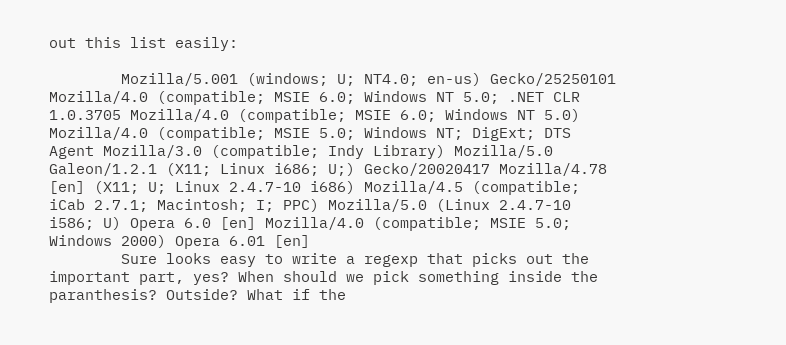out this list easily:

        Mozilla/5.001 (windows; U; NT4.0; en-us) Gecko/25250101 Mozilla/4.0 (compatible; MSIE 6.0; Windows NT 5.0; .NET CLR 1.0.3705 Mozilla/4.0 (compatible; MSIE 6.0; Windows NT 5.0) Mozilla/4.0 (compatible; MSIE 5.0; Windows NT; DigExt; DTS Agent Mozilla/3.0 (compatible; Indy Library) Mozilla/5.0 Galeon/1.2.1 (X11; Linux i686; U;) Gecko/20020417 Mozilla/4.78 [en] (X11; U; Linux 2.4.7-10 i686) Mozilla/4.5 (compatible; iCab 2.7.1; Macintosh; I; PPC) Mozilla/5.0 (Linux 2.4.7-10 i586; U) Opera 6.0 [en] Mozilla/4.0 (compatible; MSIE 5.0; Windows 2000) Opera 6.01 [en]
        Sure looks easy to write a regexp that picks out the important part, yes? When should we pick something inside the paranthesis? Outside? What if the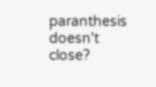paranthesis doesn't close?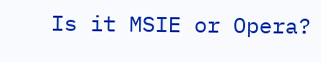Is it MSIE or Opera?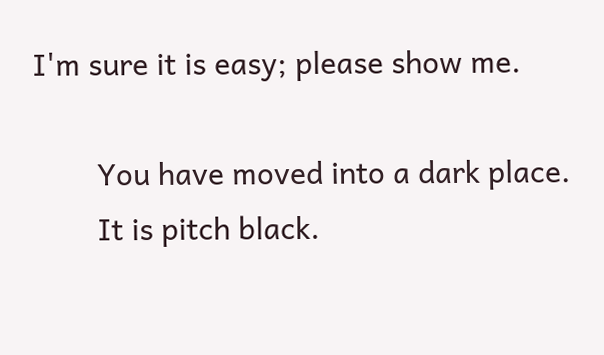I'm sure it is easy; please show me.

        You have moved into a dark place.
        It is pitch black.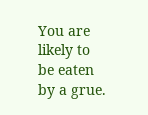You are likely to be eaten by a grue.